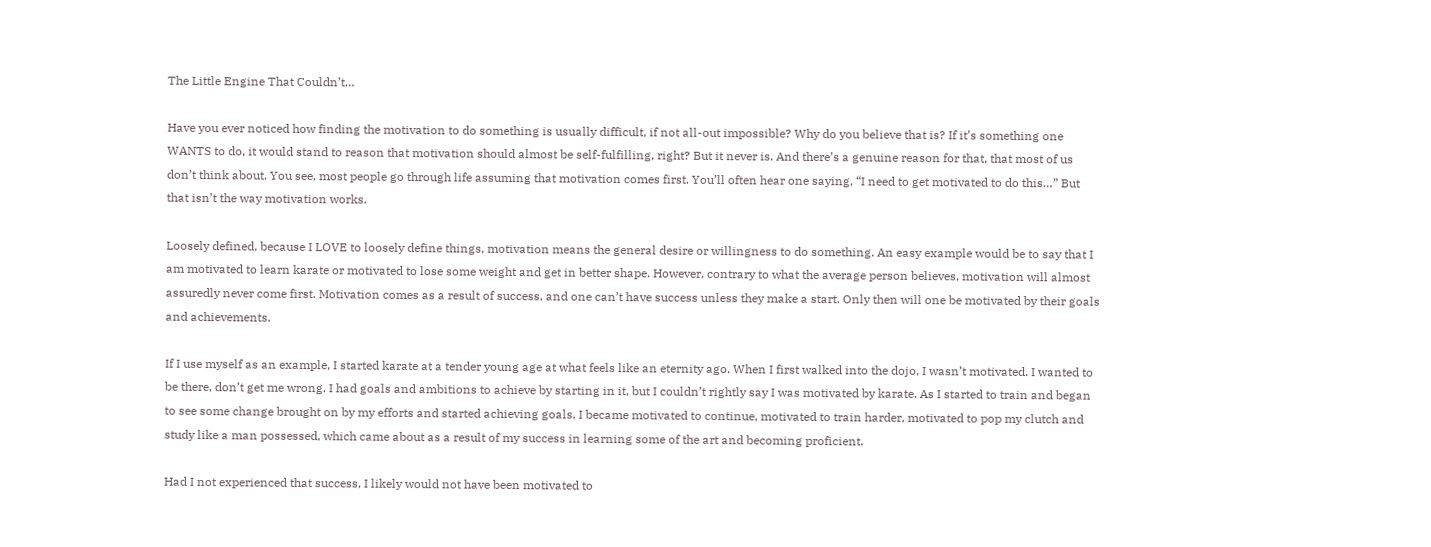The Little Engine That Couldn’t…

Have you ever noticed how finding the motivation to do something is usually difficult, if not all-out impossible? Why do you believe that is? If it’s something one WANTS to do, it would stand to reason that motivation should almost be self-fulfilling, right? But it never is. And there’s a genuine reason for that, that most of us don’t think about. You see, most people go through life assuming that motivation comes first. You’ll often hear one saying, “I need to get motivated to do this…” But that isn’t the way motivation works.

Loosely defined, because I LOVE to loosely define things, motivation means the general desire or willingness to do something. An easy example would be to say that I am motivated to learn karate or motivated to lose some weight and get in better shape. However, contrary to what the average person believes, motivation will almost assuredly never come first. Motivation comes as a result of success, and one can’t have success unless they make a start. Only then will one be motivated by their goals and achievements.

If I use myself as an example, I started karate at a tender young age at what feels like an eternity ago. When I first walked into the dojo, I wasn’t motivated. I wanted to be there, don’t get me wrong. I had goals and ambitions to achieve by starting in it, but I couldn’t rightly say I was motivated by karate. As I started to train and began to see some change brought on by my efforts and started achieving goals, I became motivated to continue, motivated to train harder, motivated to pop my clutch and study like a man possessed, which came about as a result of my success in learning some of the art and becoming proficient.

Had I not experienced that success, I likely would not have been motivated to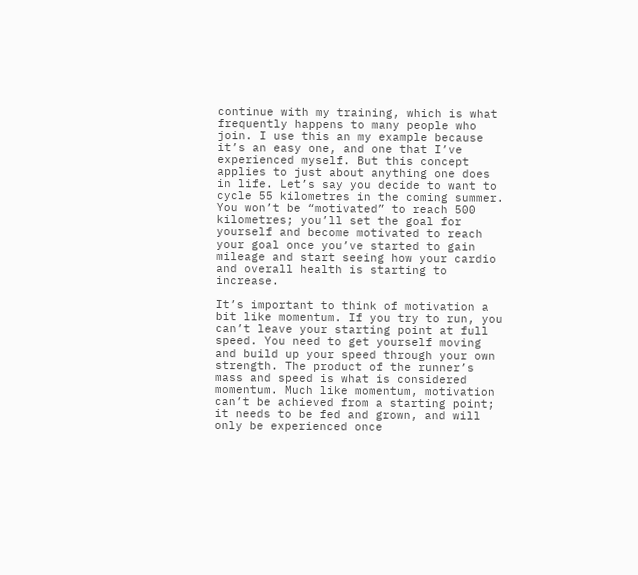continue with my training, which is what frequently happens to many people who join. I use this an my example because it’s an easy one, and one that I’ve experienced myself. But this concept applies to just about anything one does in life. Let’s say you decide to want to cycle 55 kilometres in the coming summer. You won’t be “motivated” to reach 500 kilometres; you’ll set the goal for yourself and become motivated to reach your goal once you’ve started to gain mileage and start seeing how your cardio and overall health is starting to increase.

It’s important to think of motivation a bit like momentum. If you try to run, you can’t leave your starting point at full speed. You need to get yourself moving and build up your speed through your own strength. The product of the runner’s mass and speed is what is considered momentum. Much like momentum, motivation can’t be achieved from a starting point; it needs to be fed and grown, and will only be experienced once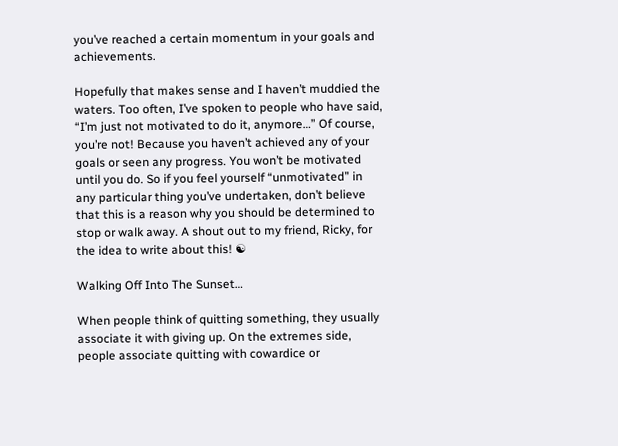you’ve reached a certain momentum in your goals and achievements.

Hopefully that makes sense and I haven’t muddied the waters. Too often, I’ve spoken to people who have said, “I’m just not motivated to do it, anymore…” Of course, you’re not! Because you haven’t achieved any of your goals or seen any progress. You won’t be motivated until you do. So if you feel yourself “unmotivated” in any particular thing you’ve undertaken, don’t believe that this is a reason why you should be determined to stop or walk away. A shout out to my friend, Ricky, for the idea to write about this! ☯

Walking Off Into The Sunset…

When people think of quitting something, they usually associate it with giving up. On the extremes side, people associate quitting with cowardice or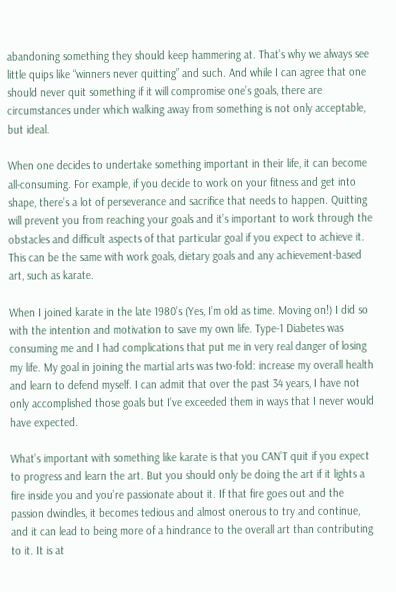abandoning something they should keep hammering at. That’s why we always see little quips like “winners never quitting” and such. And while I can agree that one should never quit something if it will compromise one’s goals, there are circumstances under which walking away from something is not only acceptable, but ideal.

When one decides to undertake something important in their life, it can become all-consuming. For example, if you decide to work on your fitness and get into shape, there’s a lot of perseverance and sacrifice that needs to happen. Quitting will prevent you from reaching your goals and it’s important to work through the obstacles and difficult aspects of that particular goal if you expect to achieve it. This can be the same with work goals, dietary goals and any achievement-based art, such as karate.

When I joined karate in the late 1980’s (Yes, I’m old as time. Moving on!) I did so with the intention and motivation to save my own life. Type-1 Diabetes was consuming me and I had complications that put me in very real danger of losing my life. My goal in joining the martial arts was two-fold: increase my overall health and learn to defend myself. I can admit that over the past 34 years, I have not only accomplished those goals but I’ve exceeded them in ways that I never would have expected.

What’s important with something like karate is that you CAN’T quit if you expect to progress and learn the art. But you should only be doing the art if it lights a fire inside you and you’re passionate about it. If that fire goes out and the passion dwindles, it becomes tedious and almost onerous to try and continue, and it can lead to being more of a hindrance to the overall art than contributing to it. It is at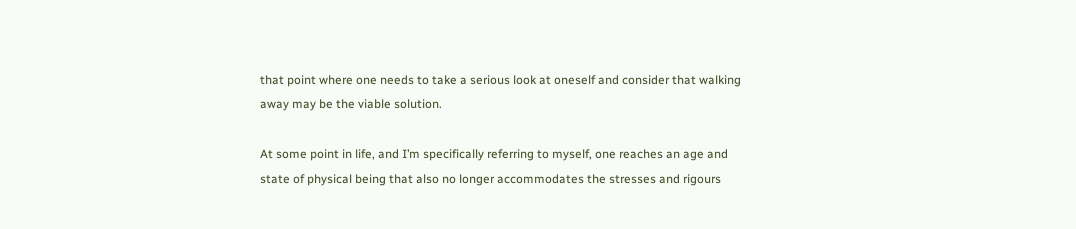that point where one needs to take a serious look at oneself and consider that walking away may be the viable solution.

At some point in life, and I’m specifically referring to myself, one reaches an age and state of physical being that also no longer accommodates the stresses and rigours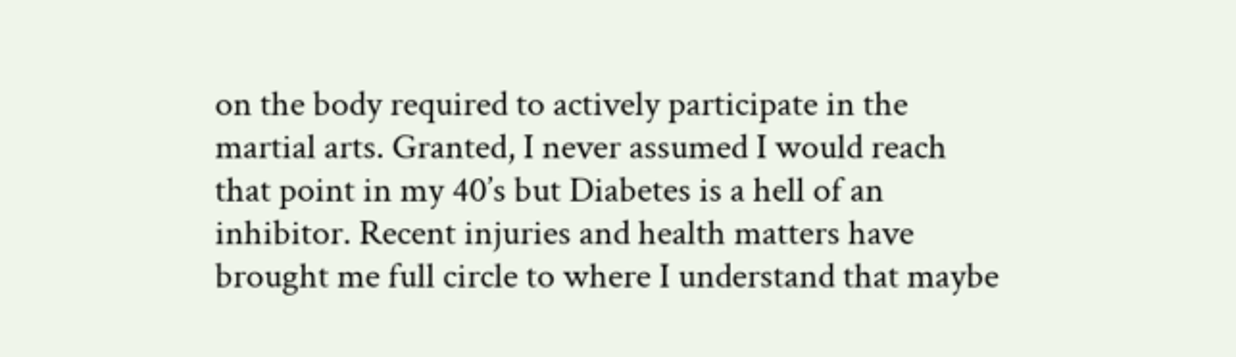on the body required to actively participate in the martial arts. Granted, I never assumed I would reach that point in my 40’s but Diabetes is a hell of an inhibitor. Recent injuries and health matters have brought me full circle to where I understand that maybe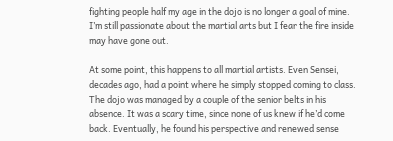fighting people half my age in the dojo is no longer a goal of mine. I’m still passionate about the martial arts but I fear the fire inside may have gone out.

At some point, this happens to all martial artists. Even Sensei, decades ago, had a point where he simply stopped coming to class. The dojo was managed by a couple of the senior belts in his absence. It was a scary time, since none of us knew if he’d come back. Eventually, he found his perspective and renewed sense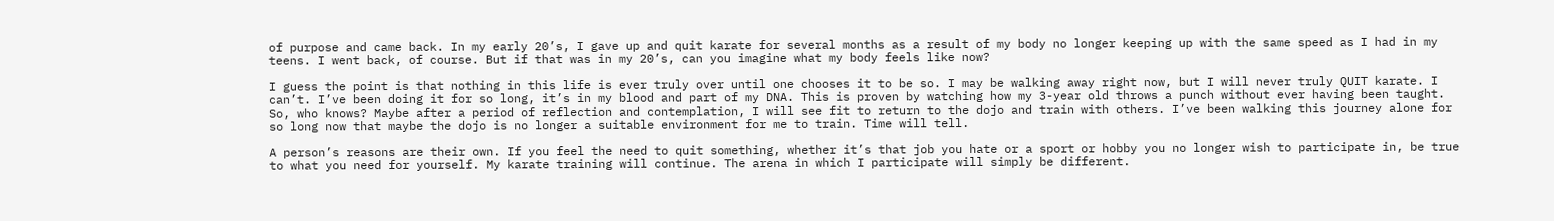of purpose and came back. In my early 20’s, I gave up and quit karate for several months as a result of my body no longer keeping up with the same speed as I had in my teens. I went back, of course. But if that was in my 20’s, can you imagine what my body feels like now?

I guess the point is that nothing in this life is ever truly over until one chooses it to be so. I may be walking away right now, but I will never truly QUIT karate. I can’t. I’ve been doing it for so long, it’s in my blood and part of my DNA. This is proven by watching how my 3-year old throws a punch without ever having been taught. So, who knows? Maybe after a period of reflection and contemplation, I will see fit to return to the dojo and train with others. I’ve been walking this journey alone for so long now that maybe the dojo is no longer a suitable environment for me to train. Time will tell.

A person’s reasons are their own. If you feel the need to quit something, whether it’s that job you hate or a sport or hobby you no longer wish to participate in, be true to what you need for yourself. My karate training will continue. The arena in which I participate will simply be different.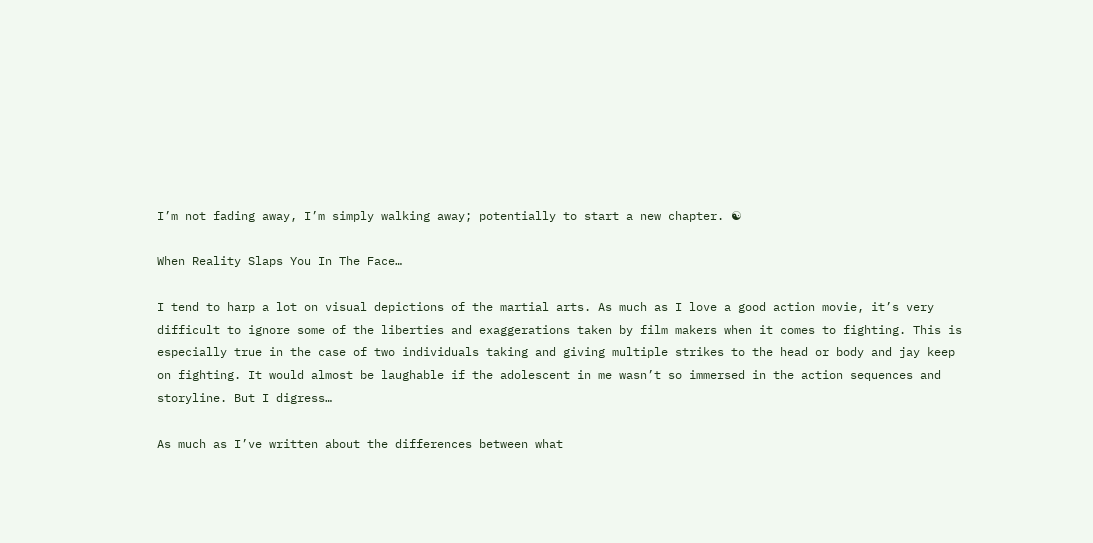I’m not fading away, I’m simply walking away; potentially to start a new chapter. ☯

When Reality Slaps You In The Face…

I tend to harp a lot on visual depictions of the martial arts. As much as I love a good action movie, it’s very difficult to ignore some of the liberties and exaggerations taken by film makers when it comes to fighting. This is especially true in the case of two individuals taking and giving multiple strikes to the head or body and jay keep on fighting. It would almost be laughable if the adolescent in me wasn’t so immersed in the action sequences and storyline. But I digress…

As much as I’ve written about the differences between what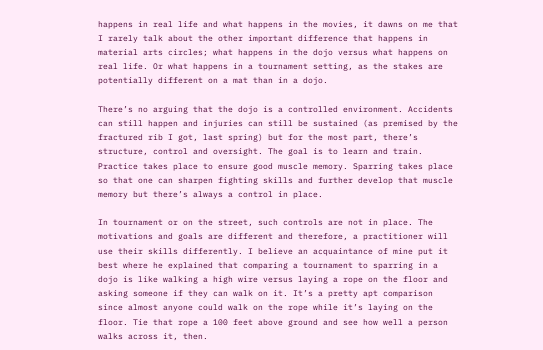happens in real life and what happens in the movies, it dawns on me that I rarely talk about the other important difference that happens in material arts circles; what happens in the dojo versus what happens on real life. Or what happens in a tournament setting, as the stakes are potentially different on a mat than in a dojo.

There’s no arguing that the dojo is a controlled environment. Accidents can still happen and injuries can still be sustained (as premised by the fractured rib I got, last spring) but for the most part, there’s structure, control and oversight. The goal is to learn and train. Practice takes place to ensure good muscle memory. Sparring takes place so that one can sharpen fighting skills and further develop that muscle memory but there’s always a control in place.

In tournament or on the street, such controls are not in place. The motivations and goals are different and therefore, a practitioner will use their skills differently. I believe an acquaintance of mine put it best where he explained that comparing a tournament to sparring in a dojo is like walking a high wire versus laying a rope on the floor and asking someone if they can walk on it. It’s a pretty apt comparison since almost anyone could walk on the rope while it’s laying on the floor. Tie that rope a 100 feet above ground and see how well a person walks across it, then.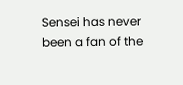Sensei has never been a fan of the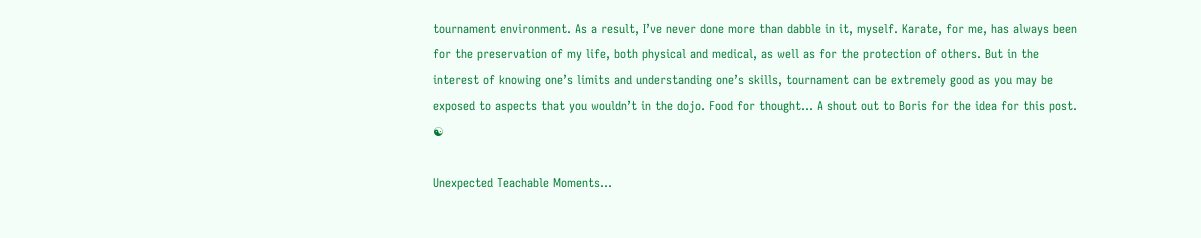tournament environment. As a result, I’ve never done more than dabble in it, myself. Karate, for me, has always been for the preservation of my life, both physical and medical, as well as for the protection of others. But in the interest of knowing one’s limits and understanding one’s skills, tournament can be extremely good as you may be exposed to aspects that you wouldn’t in the dojo. Food for thought… A shout out to Boris for the idea for this post. ☯

Unexpected Teachable Moments…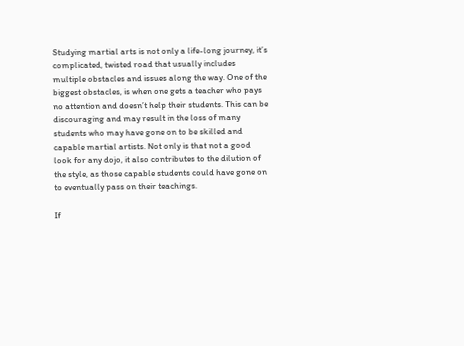Studying martial arts is not only a life-long journey, it’s complicated, twisted road that usually includes multiple obstacles and issues along the way. One of the biggest obstacles, is when one gets a teacher who pays no attention and doesn’t help their students. This can be discouraging and may result in the loss of many students who may have gone on to be skilled and capable martial artists. Not only is that not a good look for any dojo, it also contributes to the dilution of the style, as those capable students could have gone on to eventually pass on their teachings.

If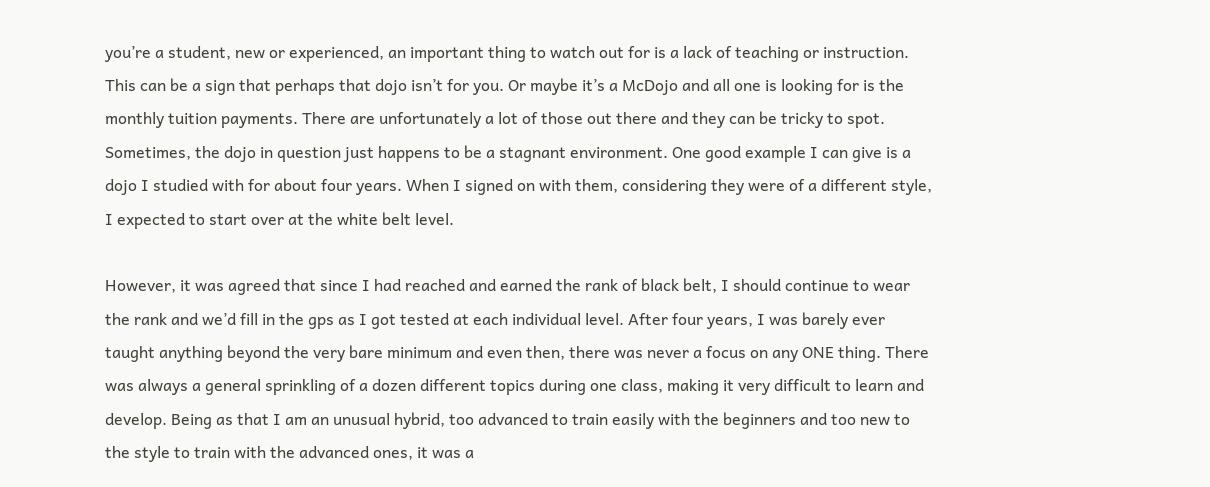you’re a student, new or experienced, an important thing to watch out for is a lack of teaching or instruction. This can be a sign that perhaps that dojo isn’t for you. Or maybe it’s a McDojo and all one is looking for is the monthly tuition payments. There are unfortunately a lot of those out there and they can be tricky to spot. Sometimes, the dojo in question just happens to be a stagnant environment. One good example I can give is a dojo I studied with for about four years. When I signed on with them, considering they were of a different style, I expected to start over at the white belt level.

However, it was agreed that since I had reached and earned the rank of black belt, I should continue to wear the rank and we’d fill in the gps as I got tested at each individual level. After four years, I was barely ever taught anything beyond the very bare minimum and even then, there was never a focus on any ONE thing. There was always a general sprinkling of a dozen different topics during one class, making it very difficult to learn and develop. Being as that I am an unusual hybrid, too advanced to train easily with the beginners and too new to the style to train with the advanced ones, it was a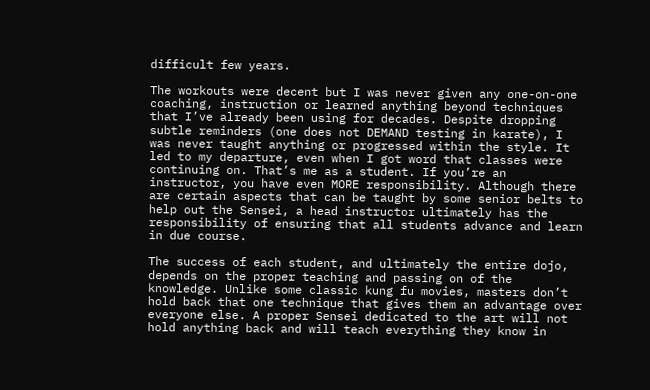difficult few years.

The workouts were decent but I was never given any one-on-one coaching, instruction or learned anything beyond techniques that I’ve already been using for decades. Despite dropping subtle reminders (one does not DEMAND testing in karate), I was never taught anything or progressed within the style. It led to my departure, even when I got word that classes were continuing on. That’s me as a student. If you’re an instructor, you have even MORE responsibility. Although there are certain aspects that can be taught by some senior belts to help out the Sensei, a head instructor ultimately has the responsibility of ensuring that all students advance and learn in due course.

The success of each student, and ultimately the entire dojo, depends on the proper teaching and passing on of the knowledge. Unlike some classic kung fu movies, masters don’t hold back that one technique that gives them an advantage over everyone else. A proper Sensei dedicated to the art will not hold anything back and will teach everything they know in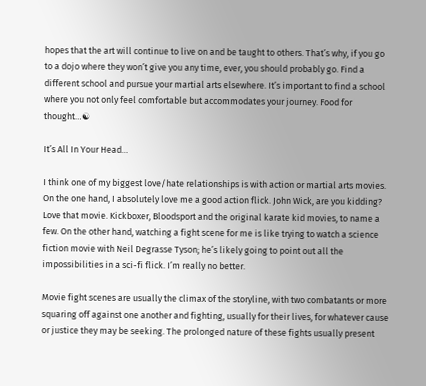hopes that the art will continue to live on and be taught to others. That’s why, if you go to a dojo where they won’t give you any time, ever, you should probably go. Find a different school and pursue your martial arts elsewhere. It’s important to find a school where you not only feel comfortable but accommodates your journey. Food for thought…☯

It’s All In Your Head…

I think one of my biggest love/hate relationships is with action or martial arts movies. On the one hand, I absolutely love me a good action flick. John Wick, are you kidding? Love that movie. Kickboxer, Bloodsport and the original karate kid movies, to name a few. On the other hand, watching a fight scene for me is like trying to watch a science fiction movie with Neil Degrasse Tyson; he’s likely going to point out all the impossibilities in a sci-fi flick. I’m really no better.

Movie fight scenes are usually the climax of the storyline, with two combatants or more squaring off against one another and fighting, usually for their lives, for whatever cause or justice they may be seeking. The prolonged nature of these fights usually present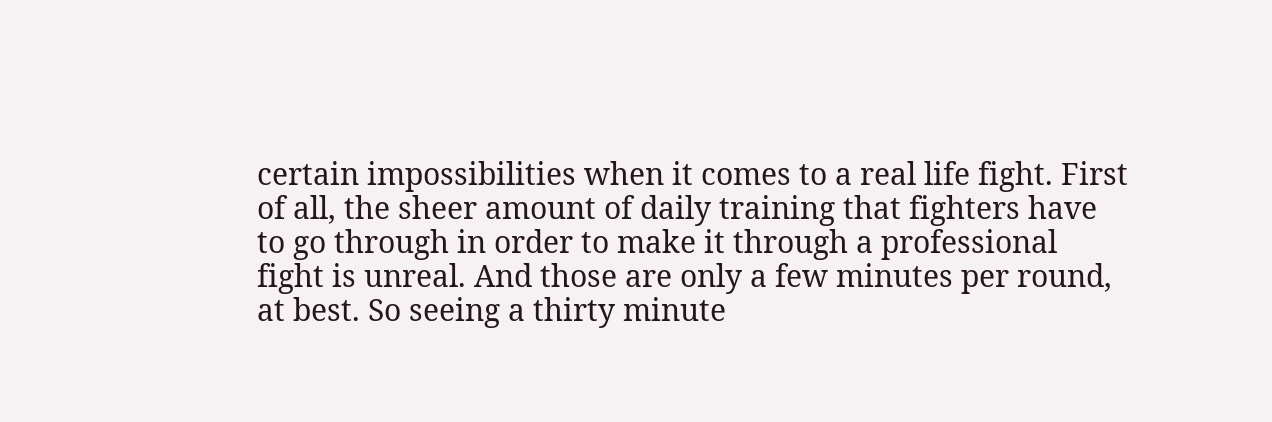certain impossibilities when it comes to a real life fight. First of all, the sheer amount of daily training that fighters have to go through in order to make it through a professional fight is unreal. And those are only a few minutes per round, at best. So seeing a thirty minute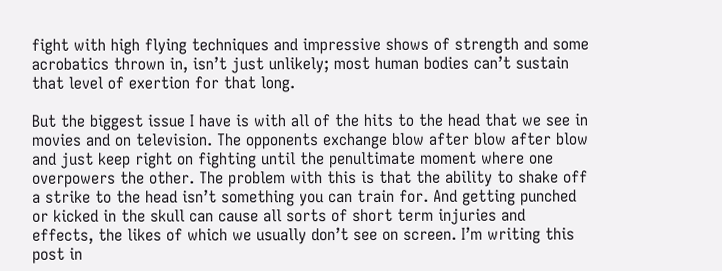fight with high flying techniques and impressive shows of strength and some acrobatics thrown in, isn’t just unlikely; most human bodies can’t sustain that level of exertion for that long.

But the biggest issue I have is with all of the hits to the head that we see in movies and on television. The opponents exchange blow after blow after blow and just keep right on fighting until the penultimate moment where one overpowers the other. The problem with this is that the ability to shake off a strike to the head isn’t something you can train for. And getting punched or kicked in the skull can cause all sorts of short term injuries and effects, the likes of which we usually don’t see on screen. I’m writing this post in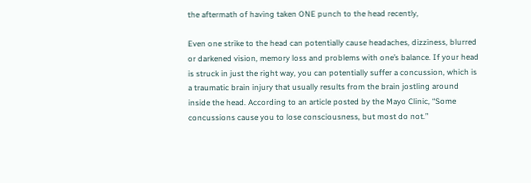the aftermath of having taken ONE punch to the head recently,

Even one strike to the head can potentially cause headaches, dizziness, blurred or darkened vision, memory loss and problems with one’s balance. If your head is struck in just the right way, you can potentially suffer a concussion, which is a traumatic brain injury that usually results from the brain jostling around inside the head. According to an article posted by the Mayo Clinic, “Some concussions cause you to lose consciousness, but most do not.”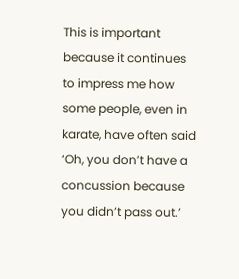This is important because it continues to impress me how some people, even in karate, have often said ‘Oh, you don’t have a concussion because you didn’t pass out.’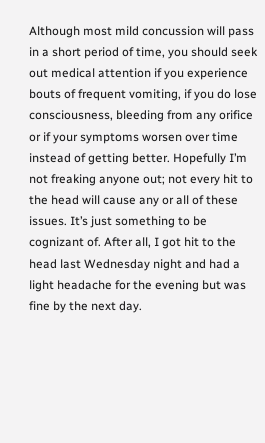Although most mild concussion will pass in a short period of time, you should seek out medical attention if you experience bouts of frequent vomiting, if you do lose consciousness, bleeding from any orifice or if your symptoms worsen over time instead of getting better. Hopefully I’m not freaking anyone out; not every hit to the head will cause any or all of these issues. It’s just something to be cognizant of. After all, I got hit to the head last Wednesday night and had a light headache for the evening but was fine by the next day.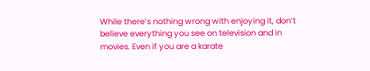While there’s nothing wrong with enjoying it, don’t believe everything you see on television and in movies. Even if you are a karate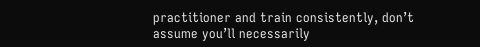practitioner and train consistently, don’t assume you’ll necessarily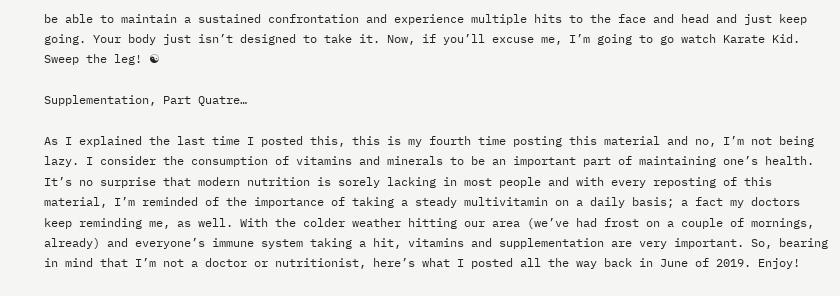be able to maintain a sustained confrontation and experience multiple hits to the face and head and just keep going. Your body just isn’t designed to take it. Now, if you’ll excuse me, I’m going to go watch Karate Kid. Sweep the leg! ☯

Supplementation, Part Quatre…

As I explained the last time I posted this, this is my fourth time posting this material and no, I’m not being lazy. I consider the consumption of vitamins and minerals to be an important part of maintaining one’s health. It’s no surprise that modern nutrition is sorely lacking in most people and with every reposting of this material, I’m reminded of the importance of taking a steady multivitamin on a daily basis; a fact my doctors keep reminding me, as well. With the colder weather hitting our area (we’ve had frost on a couple of mornings, already) and everyone’s immune system taking a hit, vitamins and supplementation are very important. So, bearing in mind that I’m not a doctor or nutritionist, here’s what I posted all the way back in June of 2019. Enjoy!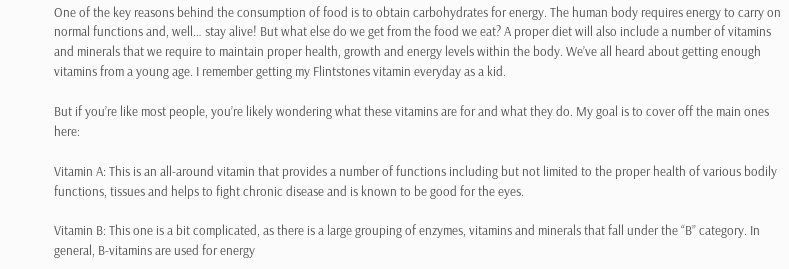One of the key reasons behind the consumption of food is to obtain carbohydrates for energy. The human body requires energy to carry on normal functions and, well… stay alive! But what else do we get from the food we eat? A proper diet will also include a number of vitamins and minerals that we require to maintain proper health, growth and energy levels within the body. We’ve all heard about getting enough vitamins from a young age. I remember getting my Flintstones vitamin everyday as a kid.

But if you’re like most people, you’re likely wondering what these vitamins are for and what they do. My goal is to cover off the main ones here:

Vitamin A: This is an all-around vitamin that provides a number of functions including but not limited to the proper health of various bodily functions, tissues and helps to fight chronic disease and is known to be good for the eyes.

Vitamin B: This one is a bit complicated, as there is a large grouping of enzymes, vitamins and minerals that fall under the “B” category. In general, B-vitamins are used for energy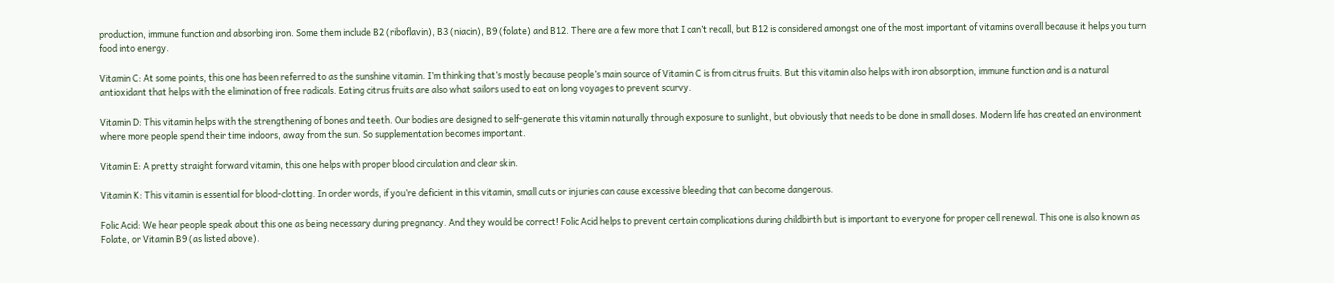production, immune function and absorbing iron. Some them include B2 (riboflavin), B3 (niacin), B9 (folate) and B12. There are a few more that I can’t recall, but B12 is considered amongst one of the most important of vitamins overall because it helps you turn food into energy.

Vitamin C: At some points, this one has been referred to as the sunshine vitamin. I’m thinking that’s mostly because people’s main source of Vitamin C is from citrus fruits. But this vitamin also helps with iron absorption, immune function and is a natural antioxidant that helps with the elimination of free radicals. Eating citrus fruits are also what sailors used to eat on long voyages to prevent scurvy.

Vitamin D: This vitamin helps with the strengthening of bones and teeth. Our bodies are designed to self-generate this vitamin naturally through exposure to sunlight, but obviously that needs to be done in small doses. Modern life has created an environment where more people spend their time indoors, away from the sun. So supplementation becomes important.

Vitamin E: A pretty straight forward vitamin, this one helps with proper blood circulation and clear skin.

Vitamin K: This vitamin is essential for blood-clotting. In order words, if you’re deficient in this vitamin, small cuts or injuries can cause excessive bleeding that can become dangerous.

Folic Acid: We hear people speak about this one as being necessary during pregnancy. And they would be correct! Folic Acid helps to prevent certain complications during childbirth but is important to everyone for proper cell renewal. This one is also known as Folate, or Vitamin B9 (as listed above).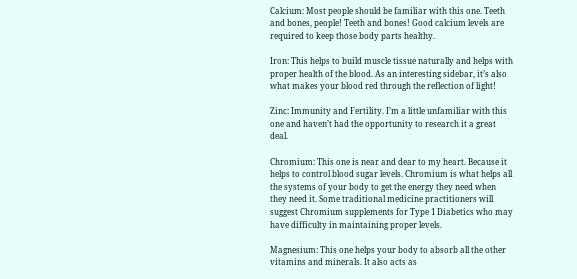Calcium: Most people should be familiar with this one. Teeth and bones, people! Teeth and bones! Good calcium levels are required to keep those body parts healthy.

Iron: This helps to build muscle tissue naturally and helps with proper health of the blood. As an interesting sidebar, it’s also what makes your blood red through the reflection of light!

Zinc: Immunity and Fertility. I’m a little unfamiliar with this one and haven’t had the opportunity to research it a great deal.

Chromium: This one is near and dear to my heart. Because it helps to control blood sugar levels. Chromium is what helps all the systems of your body to get the energy they need when they need it. Some traditional medicine practitioners will suggest Chromium supplements for Type 1 Diabetics who may have difficulty in maintaining proper levels.

Magnesium: This one helps your body to absorb all the other vitamins and minerals. It also acts as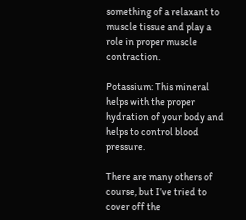something of a relaxant to muscle tissue and play a role in proper muscle contraction.

Potassium: This mineral helps with the proper hydration of your body and helps to control blood pressure.

There are many others of course, but I’ve tried to cover off the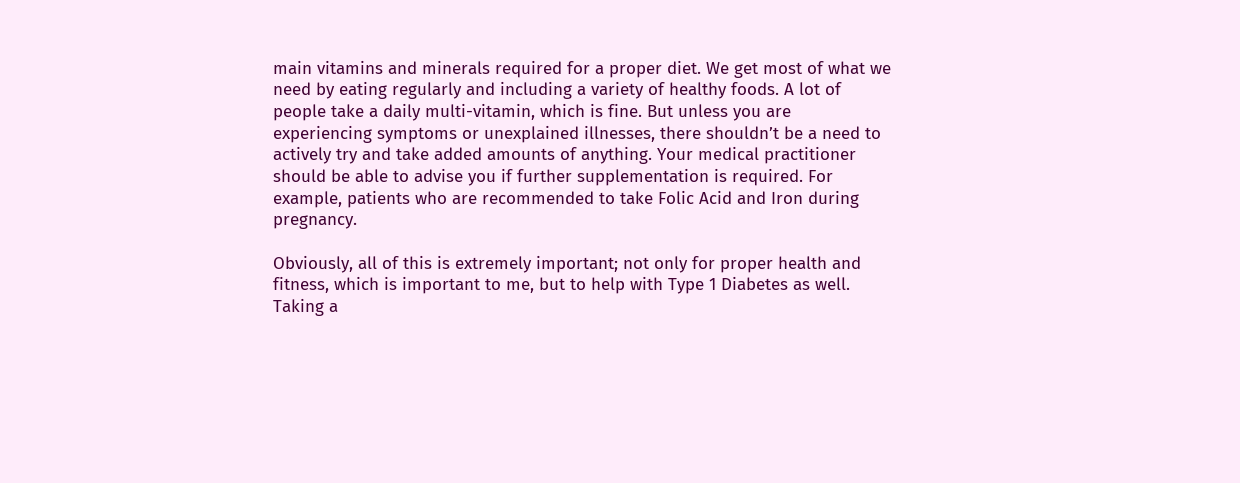main vitamins and minerals required for a proper diet. We get most of what we need by eating regularly and including a variety of healthy foods. A lot of people take a daily multi-vitamin, which is fine. But unless you are experiencing symptoms or unexplained illnesses, there shouldn’t be a need to actively try and take added amounts of anything. Your medical practitioner should be able to advise you if further supplementation is required. For example, patients who are recommended to take Folic Acid and Iron during pregnancy.

Obviously, all of this is extremely important; not only for proper health and fitness, which is important to me, but to help with Type 1 Diabetes as well. Taking a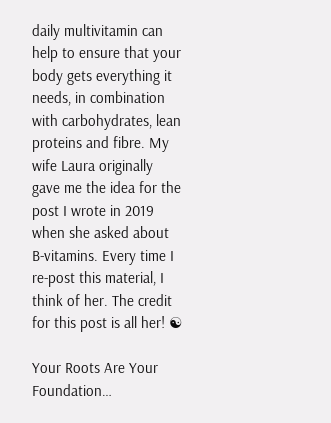daily multivitamin can help to ensure that your body gets everything it needs, in combination with carbohydrates, lean proteins and fibre. My wife Laura originally gave me the idea for the post I wrote in 2019 when she asked about B-vitamins. Every time I re-post this material, I think of her. The credit for this post is all her! ☯

Your Roots Are Your Foundation…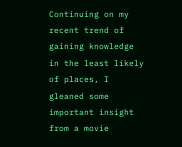Continuing on my recent trend of gaining knowledge in the least likely of places, I gleaned some important insight from a movie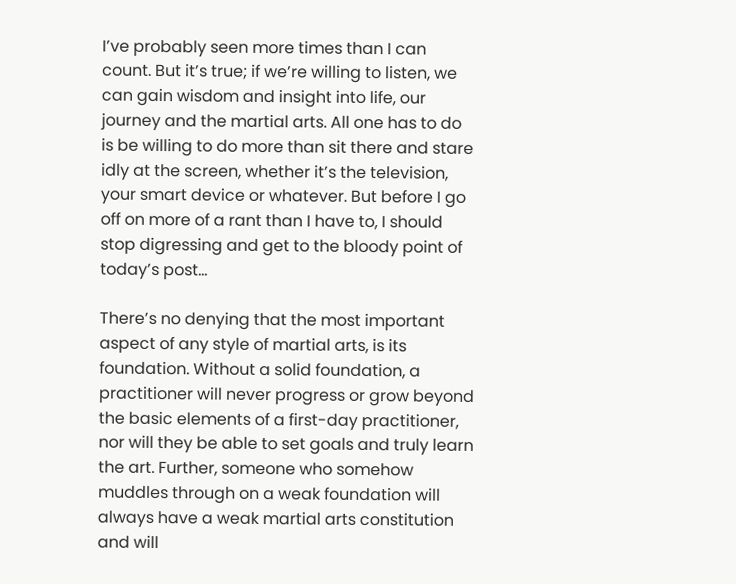I’ve probably seen more times than I can count. But it’s true; if we’re willing to listen, we can gain wisdom and insight into life, our journey and the martial arts. All one has to do is be willing to do more than sit there and stare idly at the screen, whether it’s the television, your smart device or whatever. But before I go off on more of a rant than I have to, I should stop digressing and get to the bloody point of today’s post…

There’s no denying that the most important aspect of any style of martial arts, is its foundation. Without a solid foundation, a practitioner will never progress or grow beyond the basic elements of a first-day practitioner, nor will they be able to set goals and truly learn the art. Further, someone who somehow muddles through on a weak foundation will always have a weak martial arts constitution and will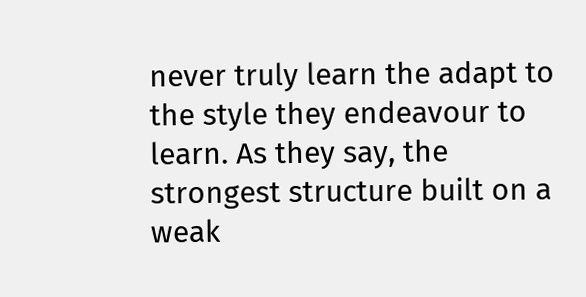never truly learn the adapt to the style they endeavour to learn. As they say, the strongest structure built on a weak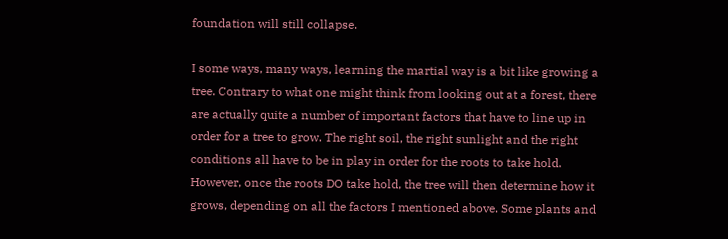foundation will still collapse.

I some ways, many ways, learning the martial way is a bit like growing a tree. Contrary to what one might think from looking out at a forest, there are actually quite a number of important factors that have to line up in order for a tree to grow. The right soil, the right sunlight and the right conditions all have to be in play in order for the roots to take hold. However, once the roots DO take hold, the tree will then determine how it grows, depending on all the factors I mentioned above. Some plants and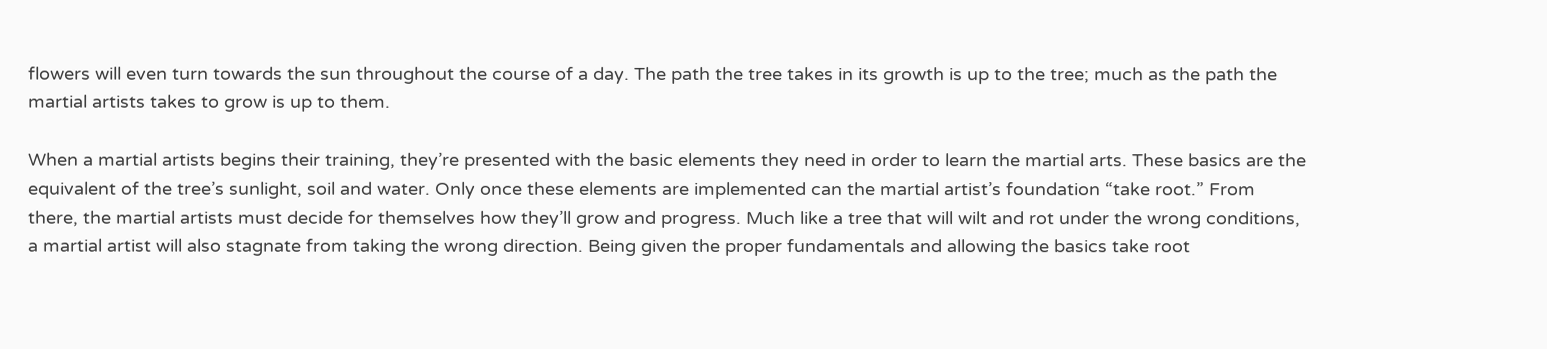flowers will even turn towards the sun throughout the course of a day. The path the tree takes in its growth is up to the tree; much as the path the martial artists takes to grow is up to them.

When a martial artists begins their training, they’re presented with the basic elements they need in order to learn the martial arts. These basics are the equivalent of the tree’s sunlight, soil and water. Only once these elements are implemented can the martial artist’s foundation “take root.” From there, the martial artists must decide for themselves how they’ll grow and progress. Much like a tree that will wilt and rot under the wrong conditions, a martial artist will also stagnate from taking the wrong direction. Being given the proper fundamentals and allowing the basics take root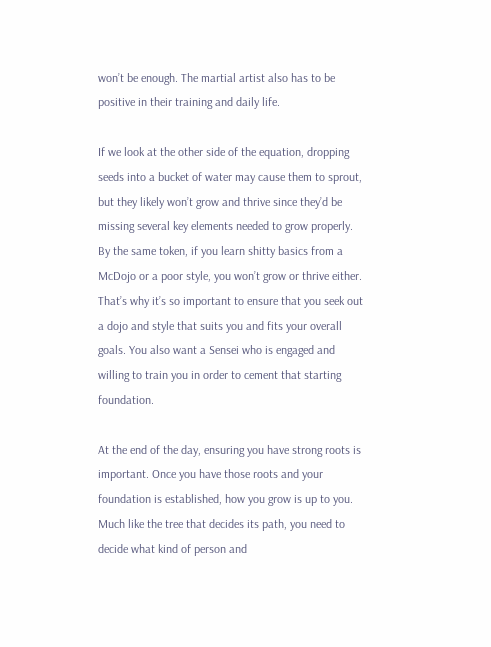won’t be enough. The martial artist also has to be positive in their training and daily life.

If we look at the other side of the equation, dropping seeds into a bucket of water may cause them to sprout, but they likely won’t grow and thrive since they’d be missing several key elements needed to grow properly. By the same token, if you learn shitty basics from a McDojo or a poor style, you won’t grow or thrive either. That’s why it’s so important to ensure that you seek out a dojo and style that suits you and fits your overall goals. You also want a Sensei who is engaged and willing to train you in order to cement that starting foundation.

At the end of the day, ensuring you have strong roots is important. Once you have those roots and your foundation is established, how you grow is up to you. Much like the tree that decides its path, you need to decide what kind of person and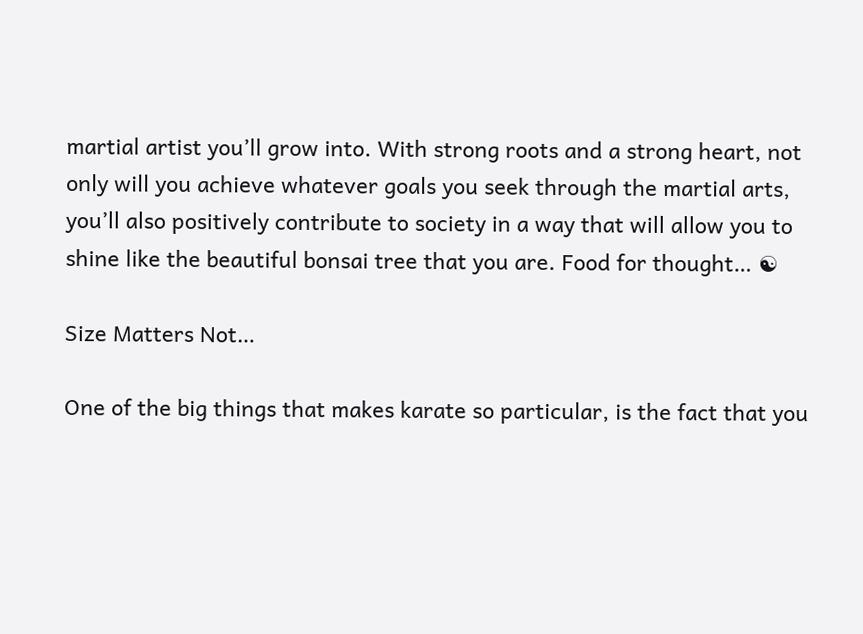martial artist you’ll grow into. With strong roots and a strong heart, not only will you achieve whatever goals you seek through the martial arts, you’ll also positively contribute to society in a way that will allow you to shine like the beautiful bonsai tree that you are. Food for thought… ☯

Size Matters Not…

One of the big things that makes karate so particular, is the fact that you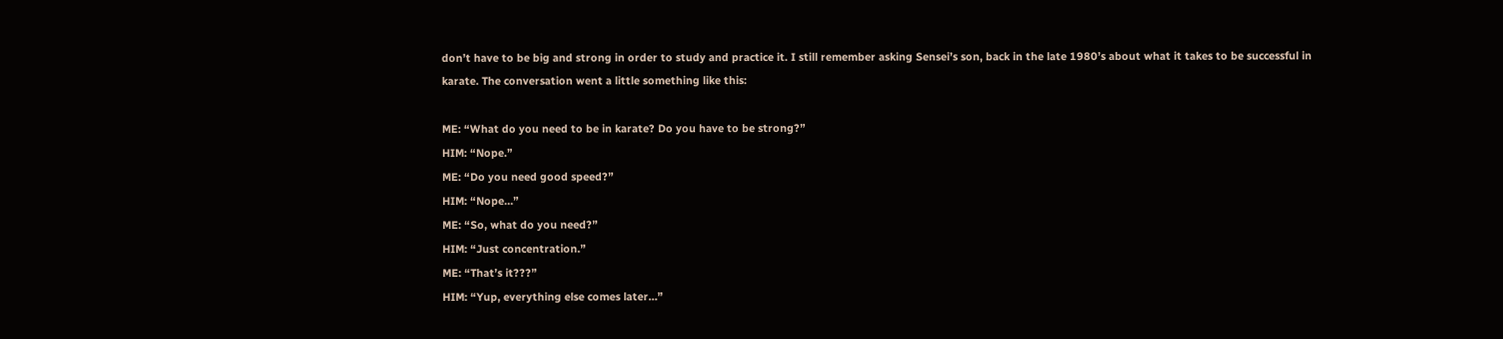don’t have to be big and strong in order to study and practice it. I still remember asking Sensei’s son, back in the late 1980’s about what it takes to be successful in karate. The conversation went a little something like this:

ME: “What do you need to be in karate? Do you have to be strong?”
HIM: “Nope.”
ME: “Do you need good speed?”
HIM: “Nope…”
ME: “So, what do you need?”
HIM: “Just concentration.”
ME: “That’s it???”
HIM: “Yup, everything else comes later…”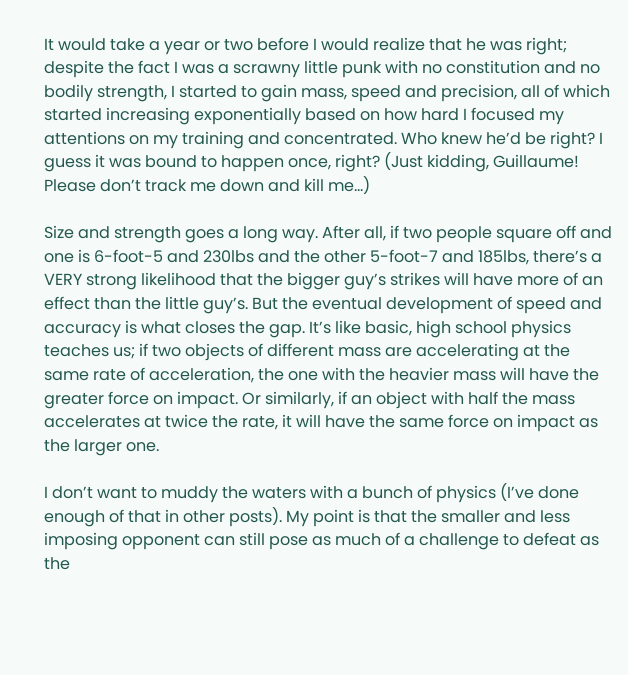It would take a year or two before I would realize that he was right; despite the fact I was a scrawny little punk with no constitution and no bodily strength, I started to gain mass, speed and precision, all of which started increasing exponentially based on how hard I focused my attentions on my training and concentrated. Who knew he’d be right? I guess it was bound to happen once, right? (Just kidding, Guillaume! Please don’t track me down and kill me…)

Size and strength goes a long way. After all, if two people square off and one is 6-foot-5 and 230lbs and the other 5-foot-7 and 185lbs, there’s a VERY strong likelihood that the bigger guy’s strikes will have more of an effect than the little guy’s. But the eventual development of speed and accuracy is what closes the gap. It’s like basic, high school physics teaches us; if two objects of different mass are accelerating at the same rate of acceleration, the one with the heavier mass will have the greater force on impact. Or similarly, if an object with half the mass accelerates at twice the rate, it will have the same force on impact as the larger one.

I don’t want to muddy the waters with a bunch of physics (I’ve done enough of that in other posts). My point is that the smaller and less imposing opponent can still pose as much of a challenge to defeat as the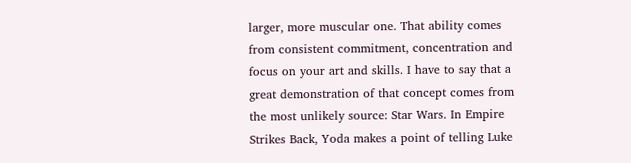larger, more muscular one. That ability comes from consistent commitment, concentration and focus on your art and skills. I have to say that a great demonstration of that concept comes from the most unlikely source: Star Wars. In Empire Strikes Back, Yoda makes a point of telling Luke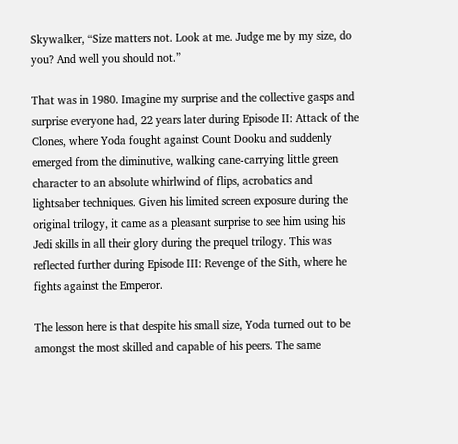Skywalker, “Size matters not. Look at me. Judge me by my size, do you? And well you should not.”

That was in 1980. Imagine my surprise and the collective gasps and surprise everyone had, 22 years later during Episode II: Attack of the Clones, where Yoda fought against Count Dooku and suddenly emerged from the diminutive, walking cane-carrying little green character to an absolute whirlwind of flips, acrobatics and lightsaber techniques. Given his limited screen exposure during the original trilogy, it came as a pleasant surprise to see him using his Jedi skills in all their glory during the prequel trilogy. This was reflected further during Episode III: Revenge of the Sith, where he fights against the Emperor.

The lesson here is that despite his small size, Yoda turned out to be amongst the most skilled and capable of his peers. The same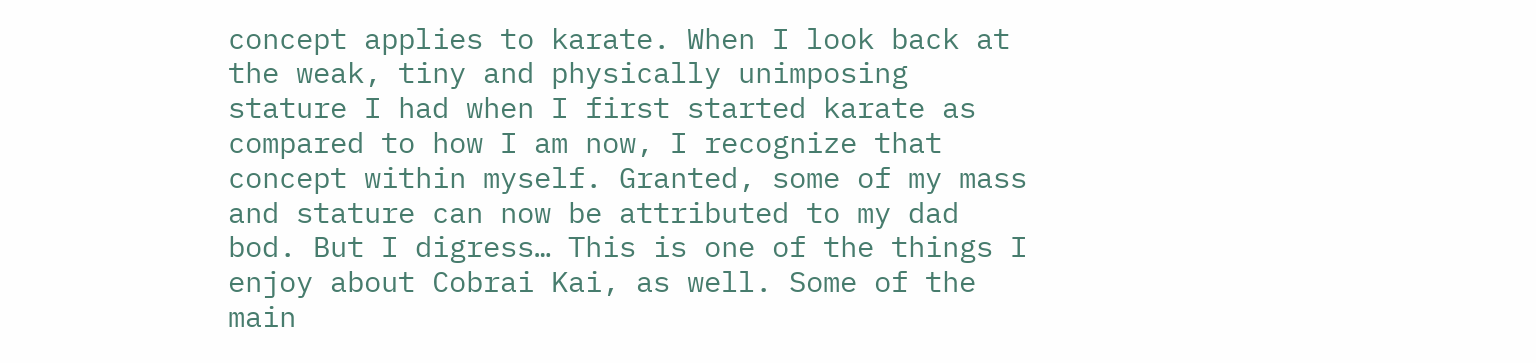concept applies to karate. When I look back at the weak, tiny and physically unimposing stature I had when I first started karate as compared to how I am now, I recognize that concept within myself. Granted, some of my mass and stature can now be attributed to my dad bod. But I digress… This is one of the things I enjoy about Cobrai Kai, as well. Some of the main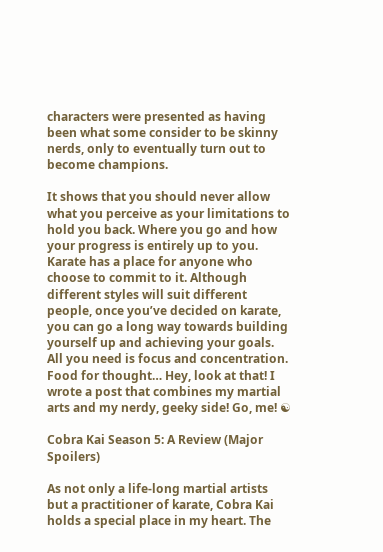characters were presented as having been what some consider to be skinny nerds, only to eventually turn out to become champions.

It shows that you should never allow what you perceive as your limitations to hold you back. Where you go and how your progress is entirely up to you. Karate has a place for anyone who choose to commit to it. Although different styles will suit different people, once you’ve decided on karate, you can go a long way towards building yourself up and achieving your goals. All you need is focus and concentration. Food for thought… Hey, look at that! I wrote a post that combines my martial arts and my nerdy, geeky side! Go, me! ☯

Cobra Kai Season 5: A Review (Major Spoilers)

As not only a life-long martial artists but a practitioner of karate, Cobra Kai holds a special place in my heart. The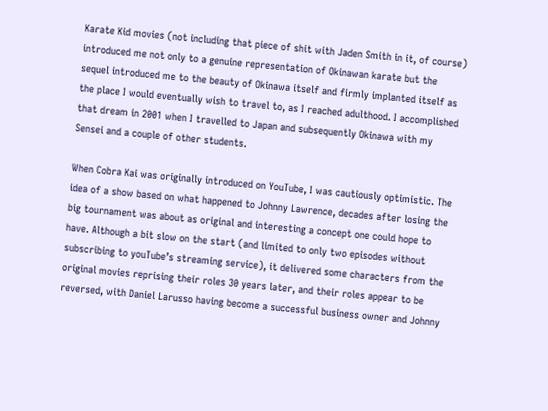Karate Kid movies (not including that piece of shit with Jaden Smith in it, of course) introduced me not only to a genuine representation of Okinawan karate but the sequel introduced me to the beauty of Okinawa itself and firmly implanted itself as the place I would eventually wish to travel to, as I reached adulthood. I accomplished that dream in 2001 when I travelled to Japan and subsequently Okinawa with my Sensei and a couple of other students.

When Cobra Kai was originally introduced on YouTube, I was cautiously optimistic. The idea of a show based on what happened to Johnny Lawrence, decades after losing the big tournament was about as original and interesting a concept one could hope to have. Although a bit slow on the start (and limited to only two episodes without subscribing to youTube’s streaming service), it delivered some characters from the original movies reprising their roles 30 years later, and their roles appear to be reversed, with Daniel Larusso having become a successful business owner and Johnny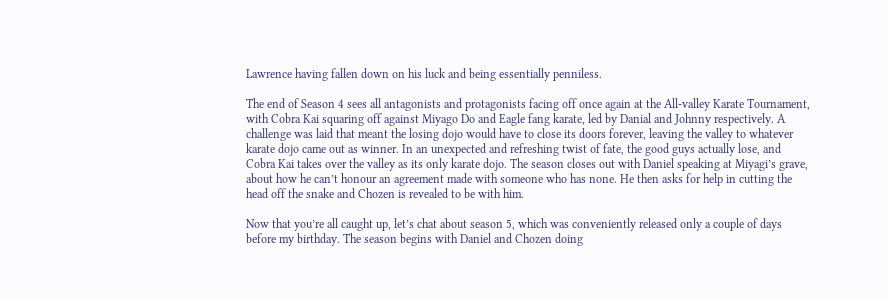Lawrence having fallen down on his luck and being essentially penniless.

The end of Season 4 sees all antagonists and protagonists facing off once again at the All-valley Karate Tournament, with Cobra Kai squaring off against Miyago Do and Eagle fang karate, led by Danial and Johnny respectively. A challenge was laid that meant the losing dojo would have to close its doors forever, leaving the valley to whatever karate dojo came out as winner. In an unexpected and refreshing twist of fate, the good guys actually lose, and Cobra Kai takes over the valley as its only karate dojo. The season closes out with Daniel speaking at Miyagi’s grave, about how he can’t honour an agreement made with someone who has none. He then asks for help in cutting the head off the snake and Chozen is revealed to be with him.

Now that you’re all caught up, let’s chat about season 5, which was conveniently released only a couple of days before my birthday. The season begins with Daniel and Chozen doing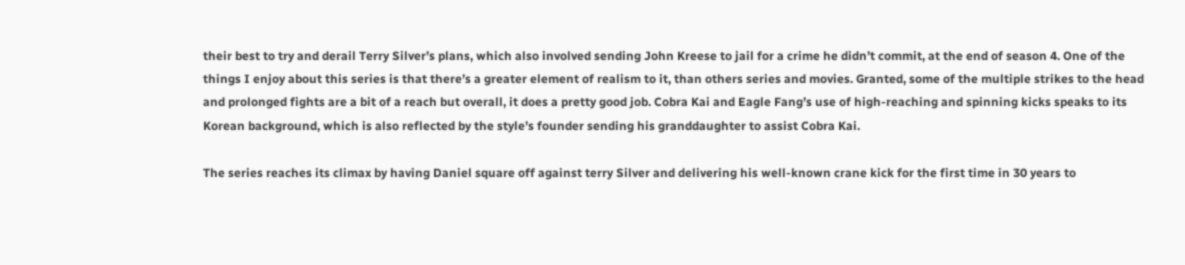their best to try and derail Terry Silver’s plans, which also involved sending John Kreese to jail for a crime he didn’t commit, at the end of season 4. One of the things I enjoy about this series is that there’s a greater element of realism to it, than others series and movies. Granted, some of the multiple strikes to the head and prolonged fights are a bit of a reach but overall, it does a pretty good job. Cobra Kai and Eagle Fang’s use of high-reaching and spinning kicks speaks to its Korean background, which is also reflected by the style’s founder sending his granddaughter to assist Cobra Kai.

The series reaches its climax by having Daniel square off against terry Silver and delivering his well-known crane kick for the first time in 30 years to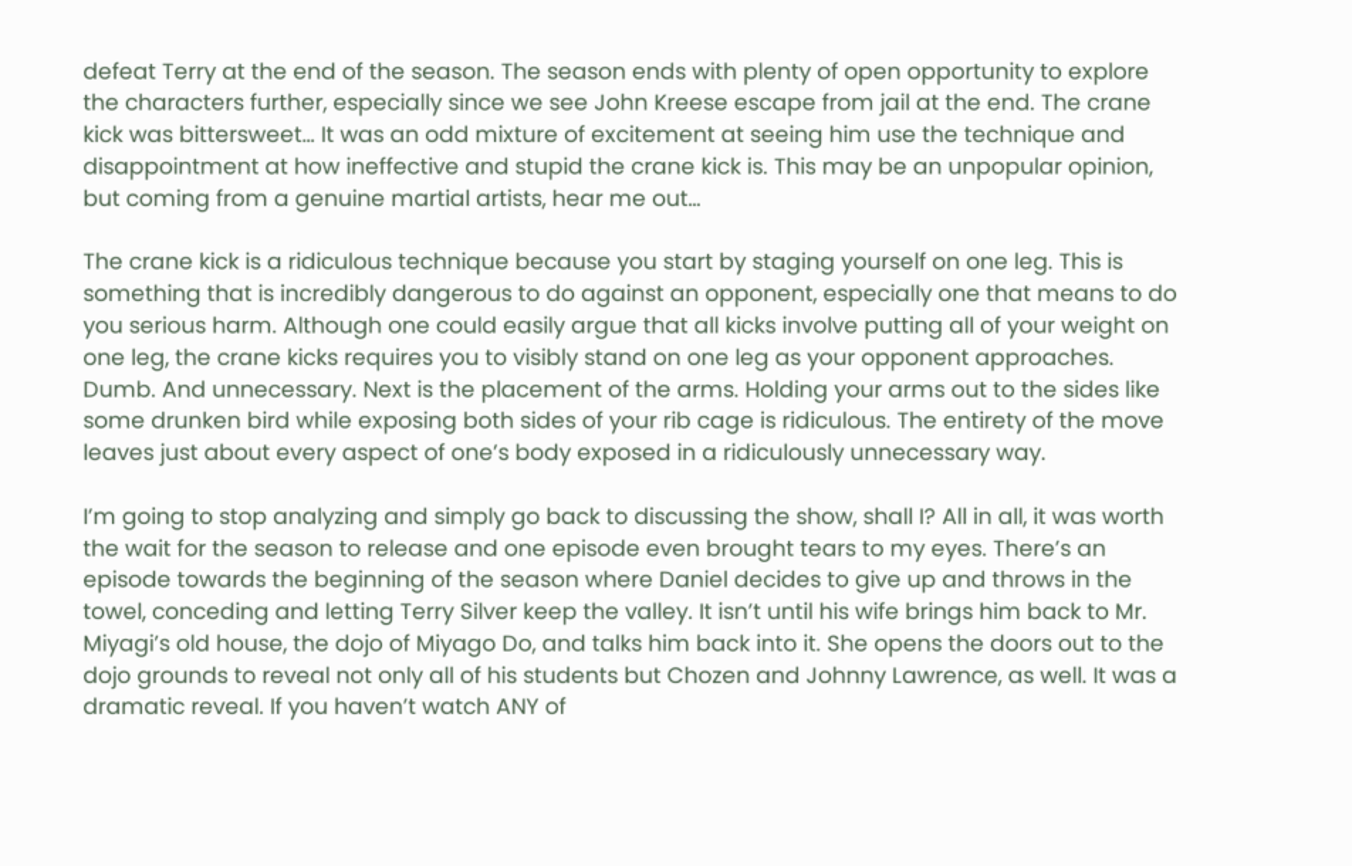defeat Terry at the end of the season. The season ends with plenty of open opportunity to explore the characters further, especially since we see John Kreese escape from jail at the end. The crane kick was bittersweet… It was an odd mixture of excitement at seeing him use the technique and disappointment at how ineffective and stupid the crane kick is. This may be an unpopular opinion, but coming from a genuine martial artists, hear me out…

The crane kick is a ridiculous technique because you start by staging yourself on one leg. This is something that is incredibly dangerous to do against an opponent, especially one that means to do you serious harm. Although one could easily argue that all kicks involve putting all of your weight on one leg, the crane kicks requires you to visibly stand on one leg as your opponent approaches. Dumb. And unnecessary. Next is the placement of the arms. Holding your arms out to the sides like some drunken bird while exposing both sides of your rib cage is ridiculous. The entirety of the move leaves just about every aspect of one’s body exposed in a ridiculously unnecessary way.

I’m going to stop analyzing and simply go back to discussing the show, shall I? All in all, it was worth the wait for the season to release and one episode even brought tears to my eyes. There’s an episode towards the beginning of the season where Daniel decides to give up and throws in the towel, conceding and letting Terry Silver keep the valley. It isn’t until his wife brings him back to Mr. Miyagi’s old house, the dojo of Miyago Do, and talks him back into it. She opens the doors out to the dojo grounds to reveal not only all of his students but Chozen and Johnny Lawrence, as well. It was a dramatic reveal. If you haven’t watch ANY of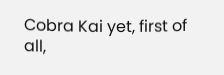Cobra Kai yet, first of all,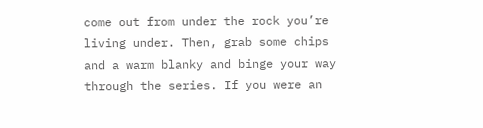come out from under the rock you’re living under. Then, grab some chips and a warm blanky and binge your way through the series. If you were an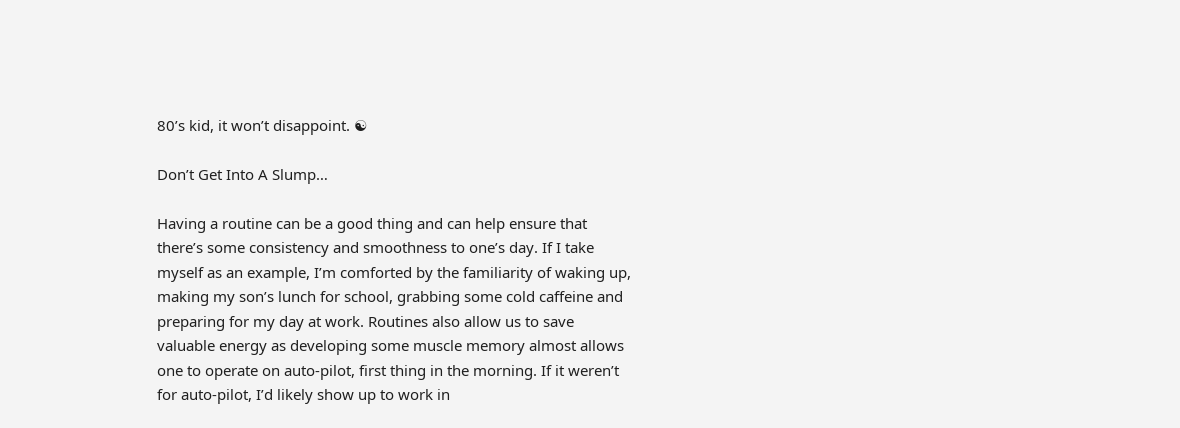80’s kid, it won’t disappoint. ☯

Don’t Get Into A Slump…

Having a routine can be a good thing and can help ensure that there’s some consistency and smoothness to one’s day. If I take myself as an example, I’m comforted by the familiarity of waking up, making my son’s lunch for school, grabbing some cold caffeine and preparing for my day at work. Routines also allow us to save valuable energy as developing some muscle memory almost allows one to operate on auto-pilot, first thing in the morning. If it weren’t for auto-pilot, I’d likely show up to work in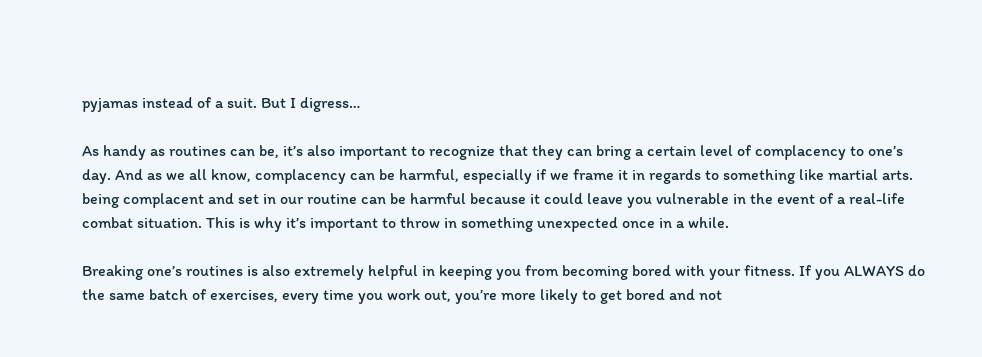pyjamas instead of a suit. But I digress…

As handy as routines can be, it’s also important to recognize that they can bring a certain level of complacency to one’s day. And as we all know, complacency can be harmful, especially if we frame it in regards to something like martial arts. being complacent and set in our routine can be harmful because it could leave you vulnerable in the event of a real-life combat situation. This is why it’s important to throw in something unexpected once in a while.

Breaking one’s routines is also extremely helpful in keeping you from becoming bored with your fitness. If you ALWAYS do the same batch of exercises, every time you work out, you’re more likely to get bored and not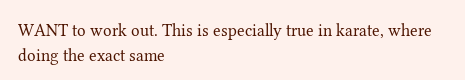WANT to work out. This is especially true in karate, where doing the exact same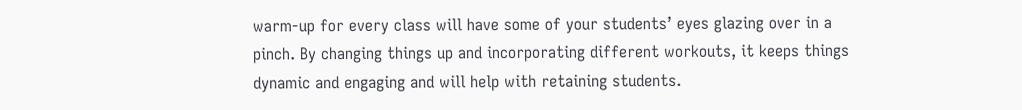warm-up for every class will have some of your students’ eyes glazing over in a pinch. By changing things up and incorporating different workouts, it keeps things dynamic and engaging and will help with retaining students.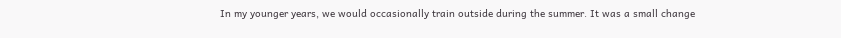In my younger years, we would occasionally train outside during the summer. It was a small change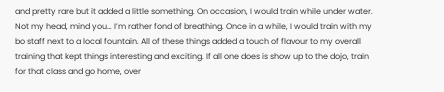and pretty rare but it added a little something. On occasion, I would train while under water. Not my head, mind you… I’m rather fond of breathing. Once in a while, I would train with my bo staff next to a local fountain. All of these things added a touch of flavour to my overall training that kept things interesting and exciting. If all one does is show up to the dojo, train for that class and go home, over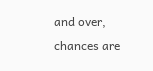and over, chances are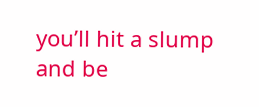you’ll hit a slump and be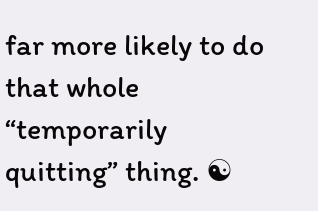far more likely to do that whole “temporarily quitting” thing. ☯